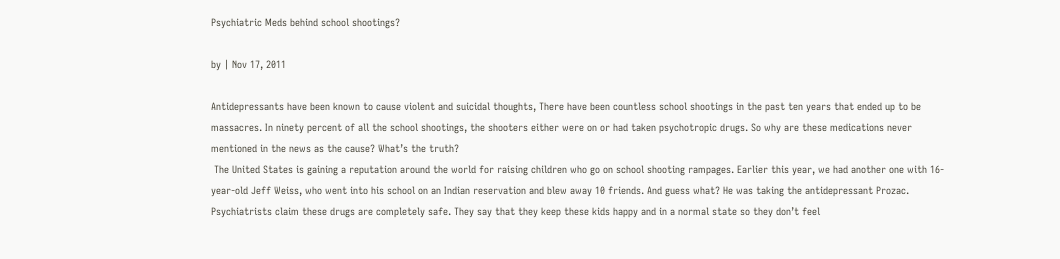Psychiatric Meds behind school shootings?

by | Nov 17, 2011

Antidepressants have been known to cause violent and suicidal thoughts, There have been countless school shootings in the past ten years that ended up to be massacres. In ninety percent of all the school shootings, the shooters either were on or had taken psychotropic drugs. So why are these medications never mentioned in the news as the cause? What’s the truth?
 The United States is gaining a reputation around the world for raising children who go on school shooting rampages. Earlier this year, we had another one with 16-year-old Jeff Weiss, who went into his school on an Indian reservation and blew away 10 friends. And guess what? He was taking the antidepressant Prozac. Psychiatrists claim these drugs are completely safe. They say that they keep these kids happy and in a normal state so they don’t feel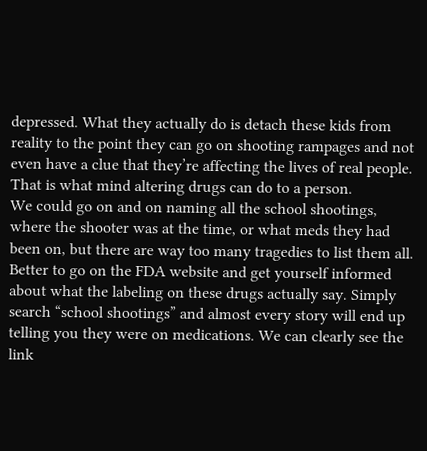depressed. What they actually do is detach these kids from reality to the point they can go on shooting rampages and not even have a clue that they’re affecting the lives of real people. That is what mind altering drugs can do to a person.
We could go on and on naming all the school shootings, where the shooter was at the time, or what meds they had been on, but there are way too many tragedies to list them all. Better to go on the FDA website and get yourself informed about what the labeling on these drugs actually say. Simply search “school shootings” and almost every story will end up telling you they were on medications. We can clearly see the link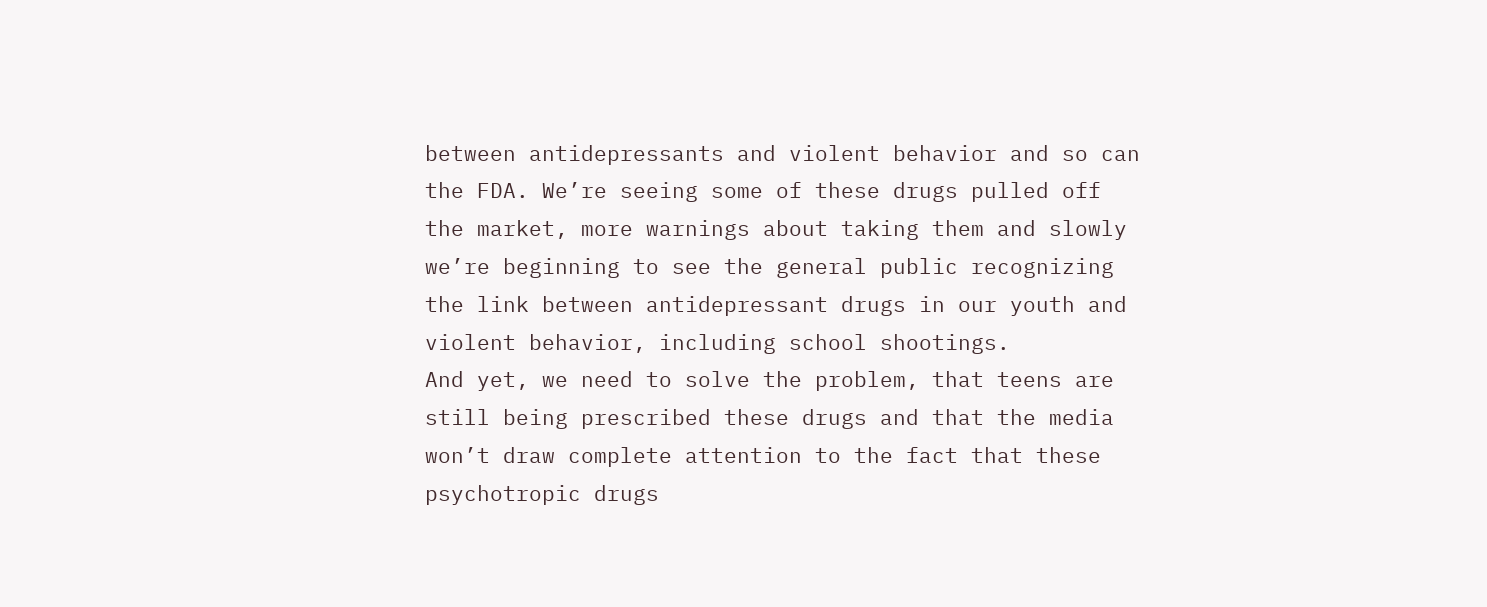between antidepressants and violent behavior and so can the FDA. We’re seeing some of these drugs pulled off the market, more warnings about taking them and slowly we’re beginning to see the general public recognizing the link between antidepressant drugs in our youth and violent behavior, including school shootings.
And yet, we need to solve the problem, that teens are still being prescribed these drugs and that the media won’t draw complete attention to the fact that these psychotropic drugs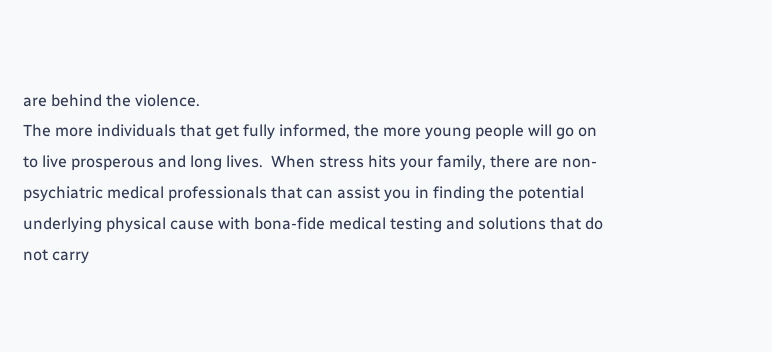are behind the violence.
The more individuals that get fully informed, the more young people will go on to live prosperous and long lives.  When stress hits your family, there are non-psychiatric medical professionals that can assist you in finding the potential underlying physical cause with bona-fide medical testing and solutions that do not carry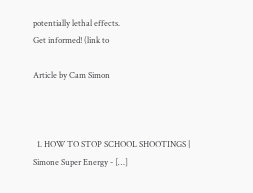potentially lethal effects.
Get informed! (link to

Article by Cam Simon



  1. HOW TO STOP SCHOOL SHOOTINGS | Simone Super Energy - […]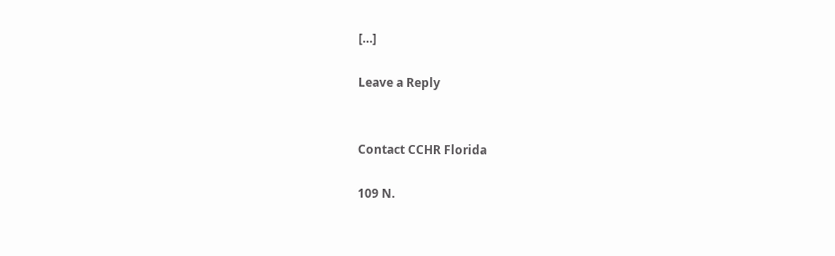[…]

Leave a Reply


Contact CCHR Florida

109 N.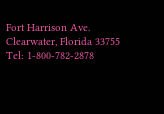Fort Harrison Ave.
Clearwater, Florida 33755
Tel: 1-800-782-2878